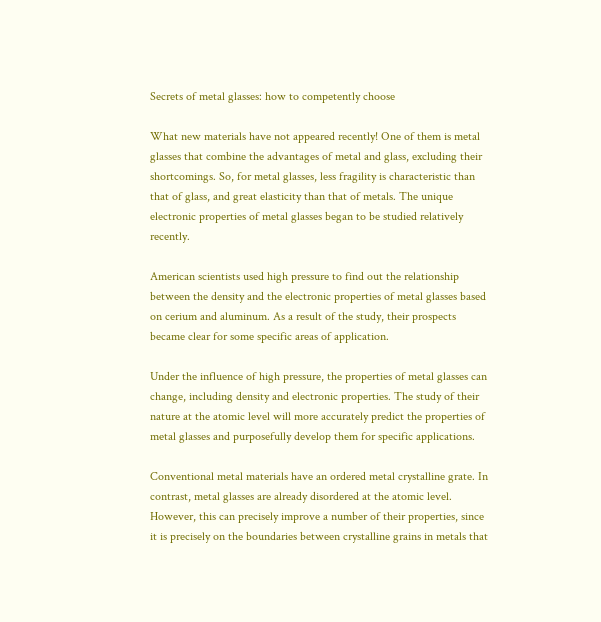Secrets of metal glasses: how to competently choose

What new materials have not appeared recently! One of them is metal glasses that combine the advantages of metal and glass, excluding their shortcomings. So, for metal glasses, less fragility is characteristic than that of glass, and great elasticity than that of metals. The unique electronic properties of metal glasses began to be studied relatively recently.

American scientists used high pressure to find out the relationship between the density and the electronic properties of metal glasses based on cerium and aluminum. As a result of the study, their prospects became clear for some specific areas of application.

Under the influence of high pressure, the properties of metal glasses can change, including density and electronic properties. The study of their nature at the atomic level will more accurately predict the properties of metal glasses and purposefully develop them for specific applications.

Conventional metal materials have an ordered metal crystalline grate. In contrast, metal glasses are already disordered at the atomic level. However, this can precisely improve a number of their properties, since it is precisely on the boundaries between crystalline grains in metals that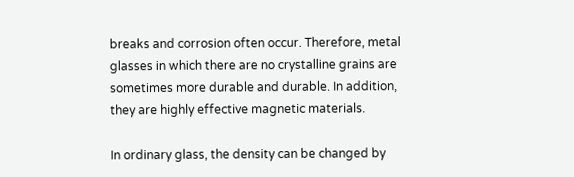breaks and corrosion often occur. Therefore, metal glasses in which there are no crystalline grains are sometimes more durable and durable. In addition, they are highly effective magnetic materials.

In ordinary glass, the density can be changed by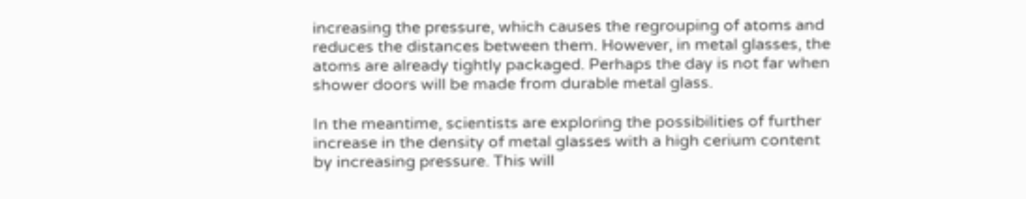increasing the pressure, which causes the regrouping of atoms and reduces the distances between them. However, in metal glasses, the atoms are already tightly packaged. Perhaps the day is not far when shower doors will be made from durable metal glass.

In the meantime, scientists are exploring the possibilities of further increase in the density of metal glasses with a high cerium content by increasing pressure. This will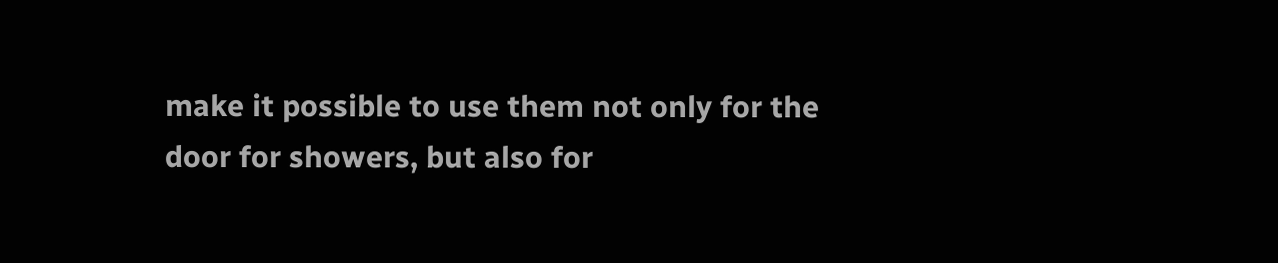make it possible to use them not only for the door for showers, but also for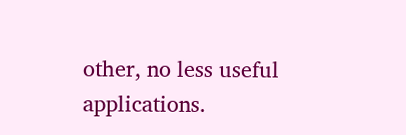other, no less useful applications.